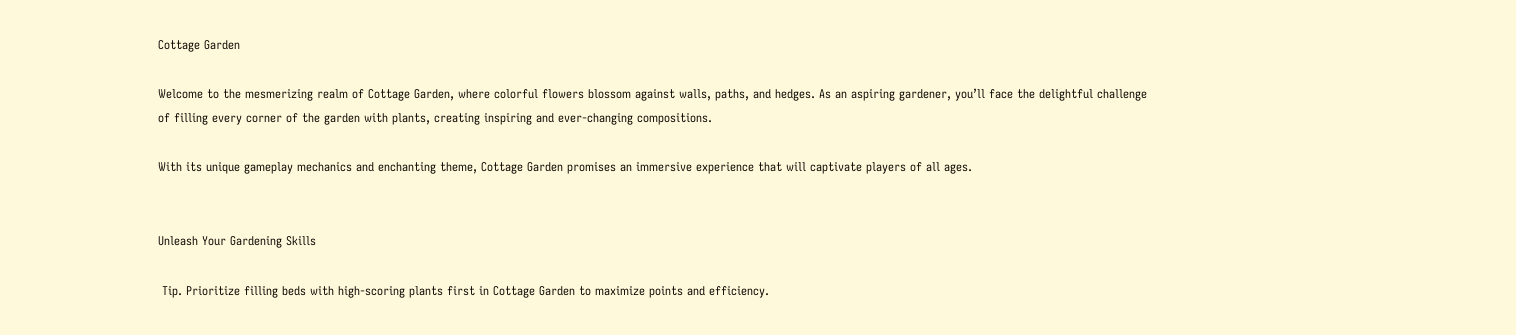Cottage Garden

Welcome to the mesmerizing realm of Cottage Garden, where colorful flowers blossom against walls, paths, and hedges. As an aspiring gardener, you’ll face the delightful challenge of filling every corner of the garden with plants, creating inspiring and ever-changing compositions.

With its unique gameplay mechanics and enchanting theme, Cottage Garden promises an immersive experience that will captivate players of all ages.


Unleash Your Gardening Skills

 Tip. Prioritize filling beds with high-scoring plants first in Cottage Garden to maximize points and efficiency.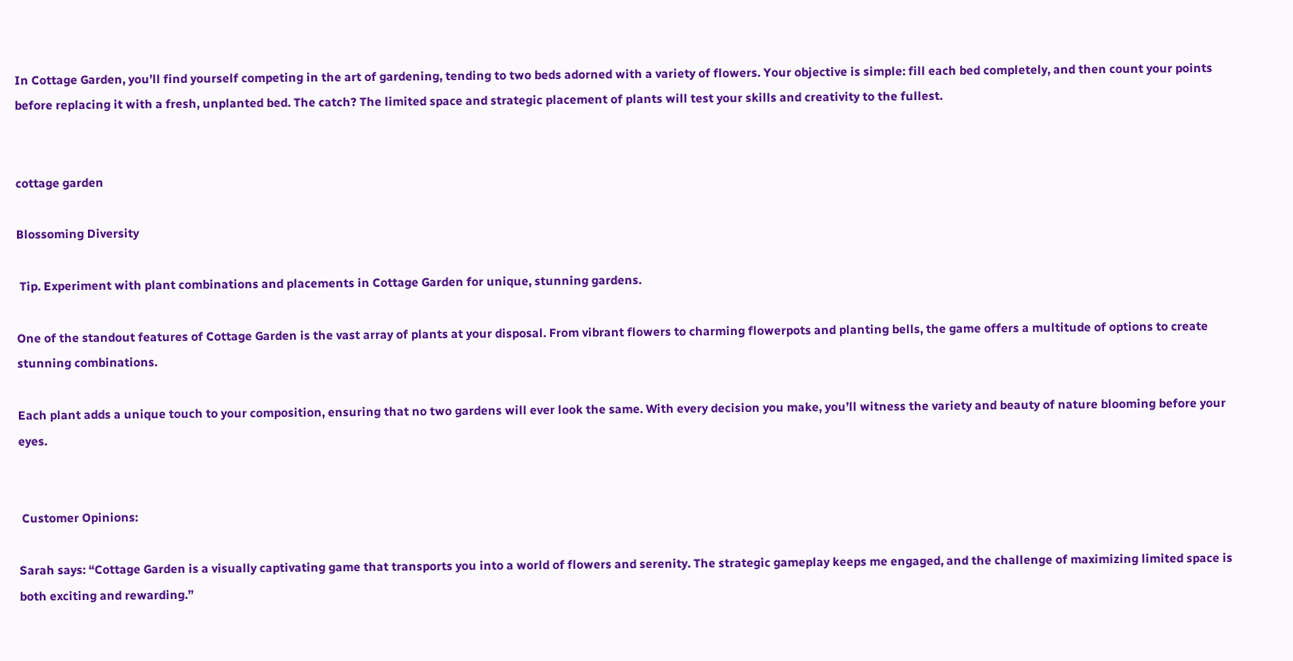In Cottage Garden, you’ll find yourself competing in the art of gardening, tending to two beds adorned with a variety of flowers. Your objective is simple: fill each bed completely, and then count your points before replacing it with a fresh, unplanted bed. The catch? The limited space and strategic placement of plants will test your skills and creativity to the fullest.


cottage garden

Blossoming Diversity

 Tip. Experiment with plant combinations and placements in Cottage Garden for unique, stunning gardens.

One of the standout features of Cottage Garden is the vast array of plants at your disposal. From vibrant flowers to charming flowerpots and planting bells, the game offers a multitude of options to create stunning combinations.

Each plant adds a unique touch to your composition, ensuring that no two gardens will ever look the same. With every decision you make, you’ll witness the variety and beauty of nature blooming before your eyes.


 Customer Opinions:

Sarah says: “Cottage Garden is a visually captivating game that transports you into a world of flowers and serenity. The strategic gameplay keeps me engaged, and the challenge of maximizing limited space is both exciting and rewarding.”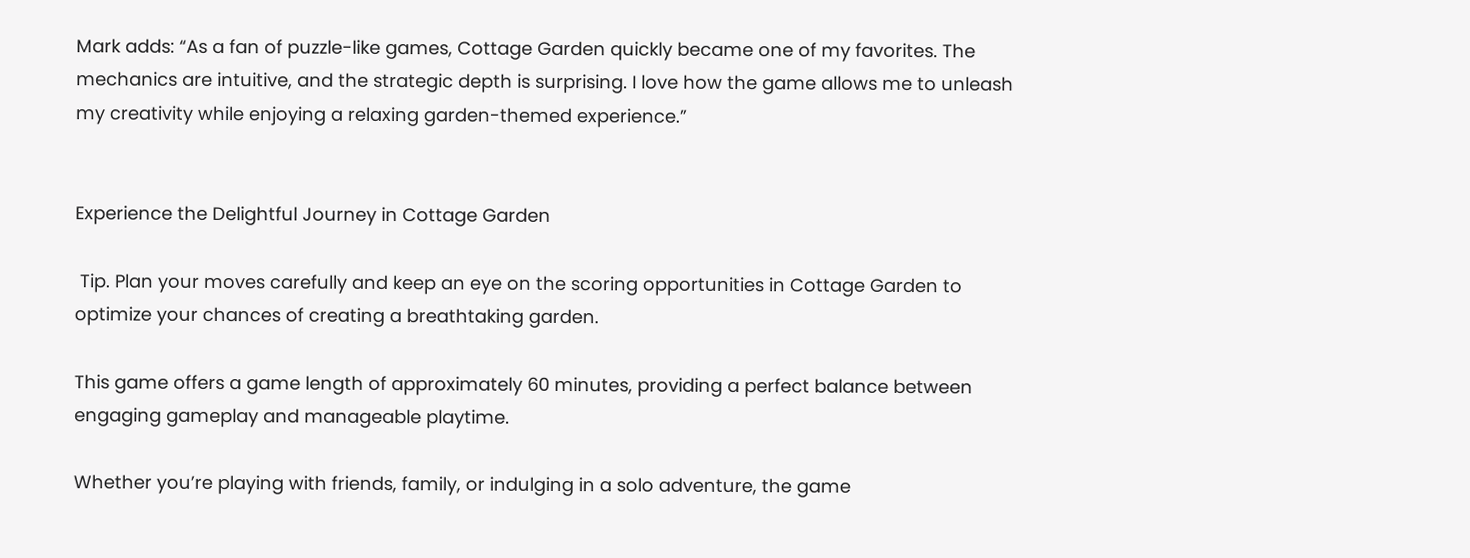Mark adds: “As a fan of puzzle-like games, Cottage Garden quickly became one of my favorites. The mechanics are intuitive, and the strategic depth is surprising. I love how the game allows me to unleash my creativity while enjoying a relaxing garden-themed experience.”


Experience the Delightful Journey in Cottage Garden

 Tip. Plan your moves carefully and keep an eye on the scoring opportunities in Cottage Garden to optimize your chances of creating a breathtaking garden.

This game offers a game length of approximately 60 minutes, providing a perfect balance between engaging gameplay and manageable playtime.

Whether you’re playing with friends, family, or indulging in a solo adventure, the game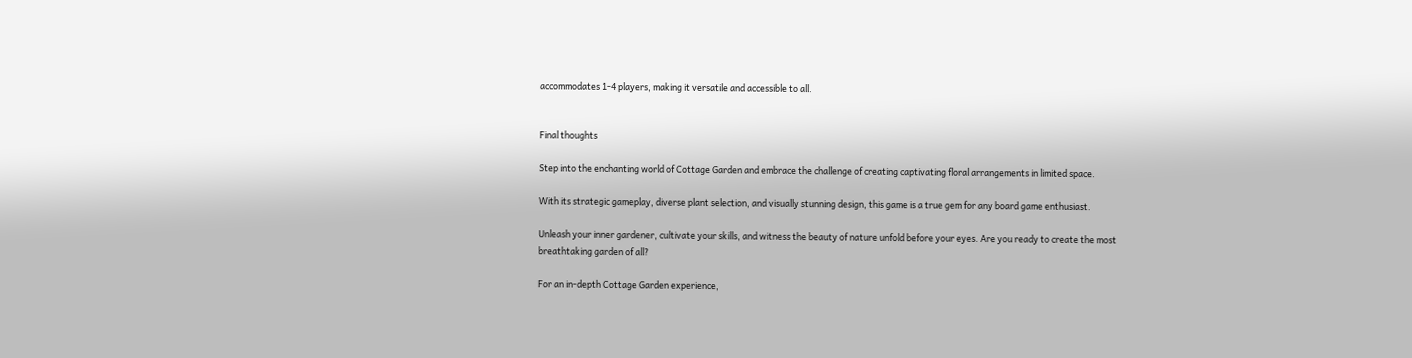accommodates 1-4 players, making it versatile and accessible to all.


Final thoughts

Step into the enchanting world of Cottage Garden and embrace the challenge of creating captivating floral arrangements in limited space.

With its strategic gameplay, diverse plant selection, and visually stunning design, this game is a true gem for any board game enthusiast.

Unleash your inner gardener, cultivate your skills, and witness the beauty of nature unfold before your eyes. Are you ready to create the most breathtaking garden of all?

For an in-depth Cottage Garden experience,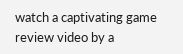watch a captivating game review video by a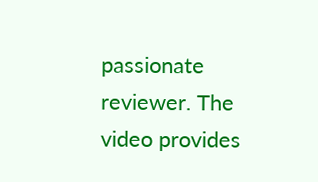passionate reviewer. The video provides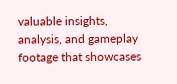valuable insights, analysis, and gameplay footage that showcases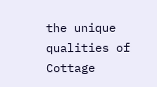the unique qualities of Cottage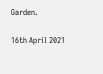Garden.

16th April 2021